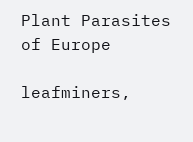Plant Parasites of Europe

leafminers,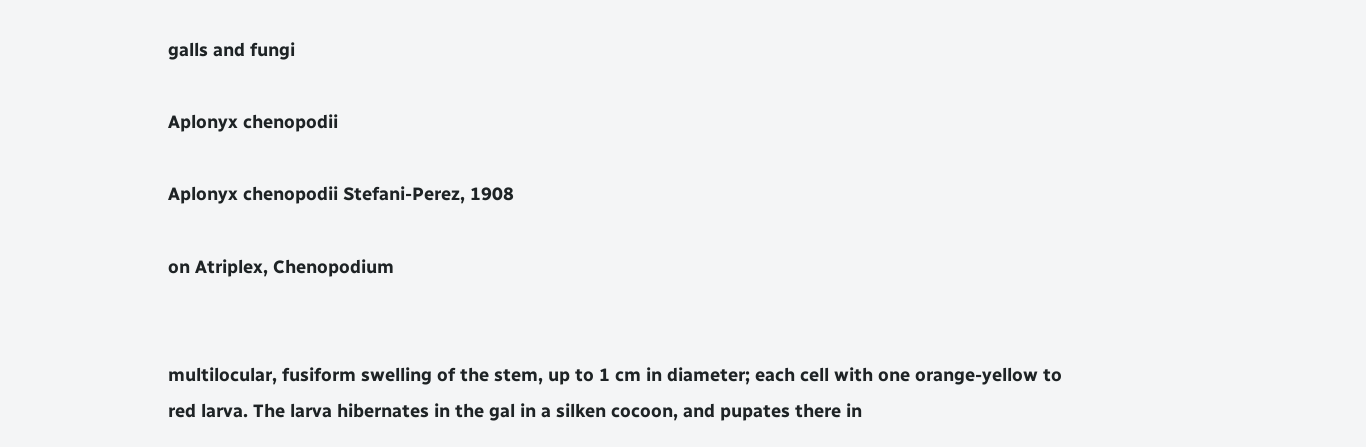galls and fungi

Aplonyx chenopodii

Aplonyx chenopodii Stefani-Perez, 1908

on Atriplex, Chenopodium


multilocular, fusiform swelling of the stem, up to 1 cm in diameter; each cell with one orange-yellow to red larva. The larva hibernates in the gal in a silken cocoon, and pupates there in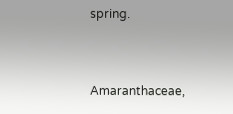spring.


Amaranthaceae,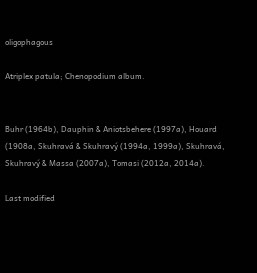oligophagous

Atriplex patula; Chenopodium album.


Buhr (1964b), Dauphin & Aniotsbehere (1997a), Houard (1908a, Skuhravá & Skuhravý (1994a, 1999a), Skuhravá, Skuhravý & Massa (2007a), Tomasi (2012a, 2014a).

Last modified